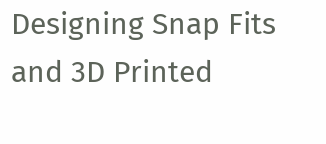Designing Snap Fits and 3D Printed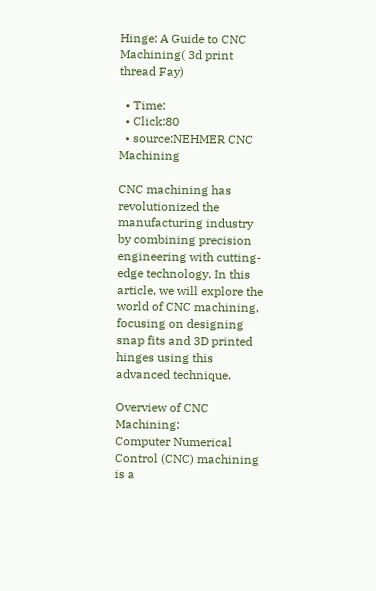Hinge: A Guide to CNC Machining( 3d print thread Fay)

  • Time:
  • Click:80
  • source:NEHMER CNC Machining

CNC machining has revolutionized the manufacturing industry by combining precision engineering with cutting-edge technology. In this article, we will explore the world of CNC machining, focusing on designing snap fits and 3D printed hinges using this advanced technique.

Overview of CNC Machining:
Computer Numerical Control (CNC) machining is a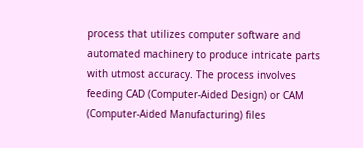process that utilizes computer software and automated machinery to produce intricate parts with utmost accuracy. The process involves feeding CAD (Computer-Aided Design) or CAM (Computer-Aided Manufacturing) files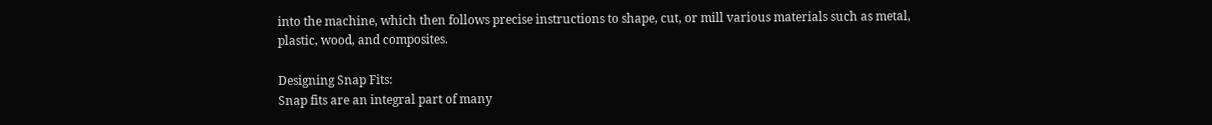into the machine, which then follows precise instructions to shape, cut, or mill various materials such as metal, plastic, wood, and composites.

Designing Snap Fits:
Snap fits are an integral part of many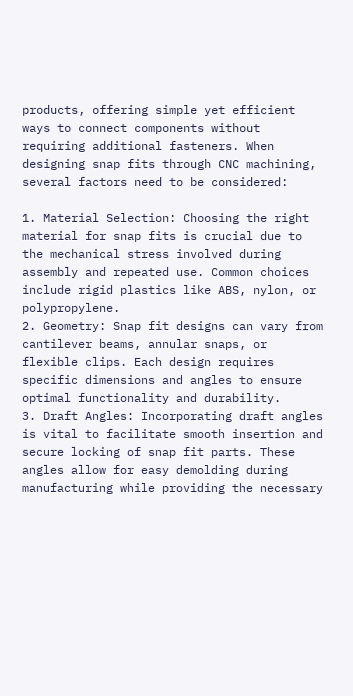products, offering simple yet efficient ways to connect components without requiring additional fasteners. When designing snap fits through CNC machining, several factors need to be considered:

1. Material Selection: Choosing the right material for snap fits is crucial due to the mechanical stress involved during assembly and repeated use. Common choices include rigid plastics like ABS, nylon, or polypropylene.
2. Geometry: Snap fit designs can vary from cantilever beams, annular snaps, or flexible clips. Each design requires specific dimensions and angles to ensure optimal functionality and durability.
3. Draft Angles: Incorporating draft angles is vital to facilitate smooth insertion and secure locking of snap fit parts. These angles allow for easy demolding during manufacturing while providing the necessary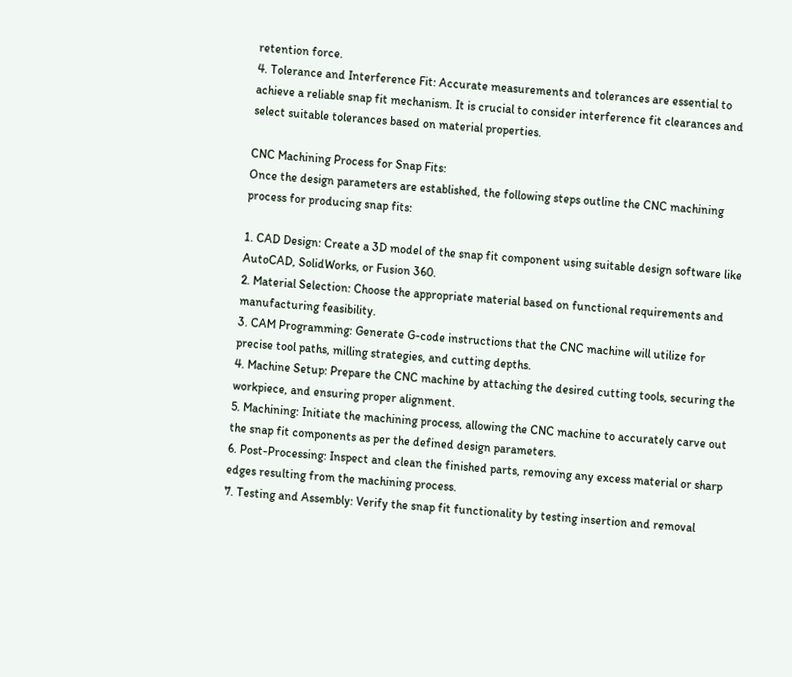retention force.
4. Tolerance and Interference Fit: Accurate measurements and tolerances are essential to achieve a reliable snap fit mechanism. It is crucial to consider interference fit clearances and select suitable tolerances based on material properties.

CNC Machining Process for Snap Fits:
Once the design parameters are established, the following steps outline the CNC machining process for producing snap fits:

1. CAD Design: Create a 3D model of the snap fit component using suitable design software like AutoCAD, SolidWorks, or Fusion 360.
2. Material Selection: Choose the appropriate material based on functional requirements and manufacturing feasibility.
3. CAM Programming: Generate G-code instructions that the CNC machine will utilize for precise tool paths, milling strategies, and cutting depths.
4. Machine Setup: Prepare the CNC machine by attaching the desired cutting tools, securing the workpiece, and ensuring proper alignment.
5. Machining: Initiate the machining process, allowing the CNC machine to accurately carve out the snap fit components as per the defined design parameters.
6. Post-Processing: Inspect and clean the finished parts, removing any excess material or sharp edges resulting from the machining process.
7. Testing and Assembly: Verify the snap fit functionality by testing insertion and removal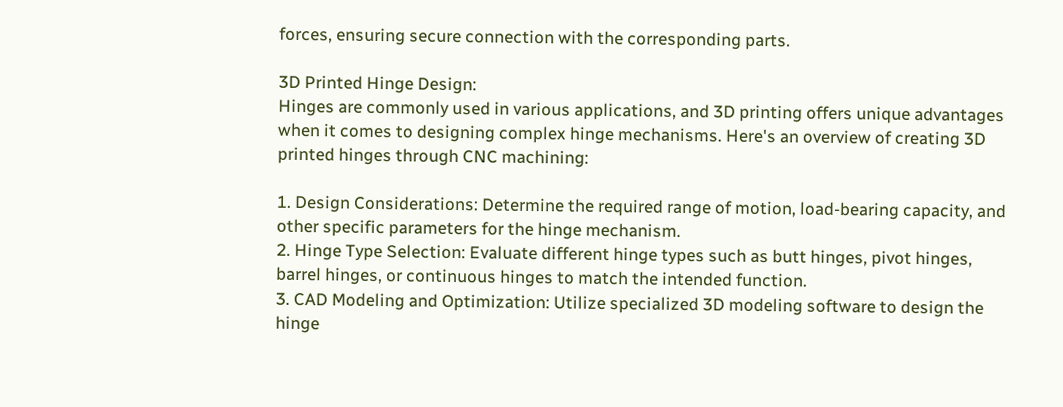forces, ensuring secure connection with the corresponding parts.

3D Printed Hinge Design:
Hinges are commonly used in various applications, and 3D printing offers unique advantages when it comes to designing complex hinge mechanisms. Here's an overview of creating 3D printed hinges through CNC machining:

1. Design Considerations: Determine the required range of motion, load-bearing capacity, and other specific parameters for the hinge mechanism.
2. Hinge Type Selection: Evaluate different hinge types such as butt hinges, pivot hinges, barrel hinges, or continuous hinges to match the intended function.
3. CAD Modeling and Optimization: Utilize specialized 3D modeling software to design the hinge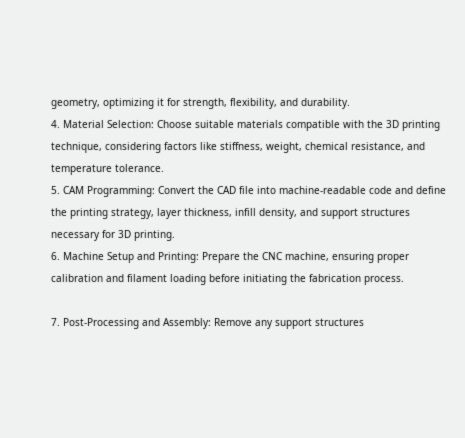geometry, optimizing it for strength, flexibility, and durability.
4. Material Selection: Choose suitable materials compatible with the 3D printing technique, considering factors like stiffness, weight, chemical resistance, and temperature tolerance.
5. CAM Programming: Convert the CAD file into machine-readable code and define the printing strategy, layer thickness, infill density, and support structures necessary for 3D printing.
6. Machine Setup and Printing: Prepare the CNC machine, ensuring proper calibration and filament loading before initiating the fabrication process.

7. Post-Processing and Assembly: Remove any support structures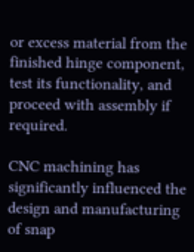or excess material from the finished hinge component, test its functionality, and proceed with assembly if required.

CNC machining has significantly influenced the design and manufacturing of snap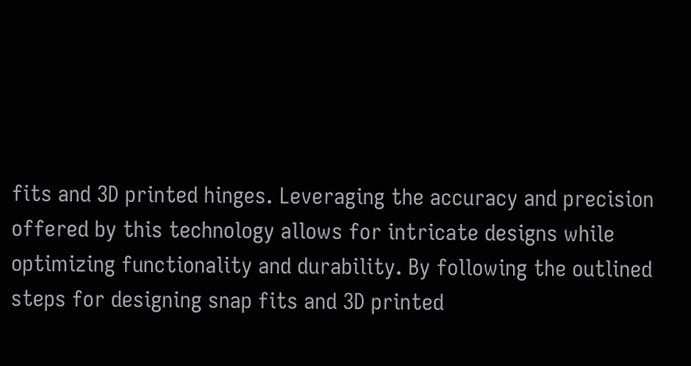fits and 3D printed hinges. Leveraging the accuracy and precision offered by this technology allows for intricate designs while optimizing functionality and durability. By following the outlined steps for designing snap fits and 3D printed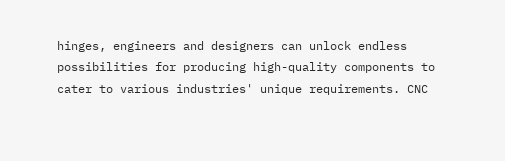hinges, engineers and designers can unlock endless possibilities for producing high-quality components to cater to various industries' unique requirements. CNC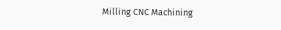Milling CNC Machining